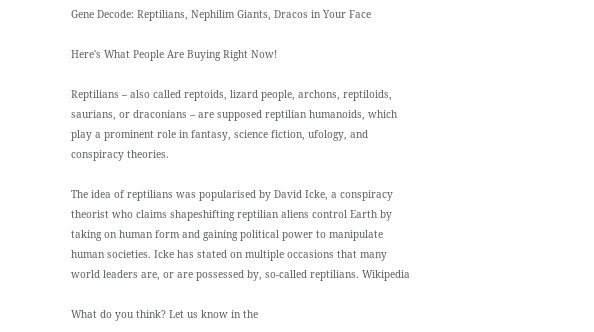Gene Decode: Reptilians, Nephilim Giants, Dracos in Your Face

Here's What People Are Buying Right Now!

Reptilians – also called reptoids, lizard people, archons, reptiloids, saurians, or draconians – are supposed reptilian humanoids, which play a prominent role in fantasy, science fiction, ufology, and conspiracy theories.

The idea of reptilians was popularised by David Icke, a conspiracy theorist who claims shapeshifting reptilian aliens control Earth by taking on human form and gaining political power to manipulate human societies. Icke has stated on multiple occasions that many world leaders are, or are possessed by, so-called reptilians. Wikipedia

What do you think? Let us know in the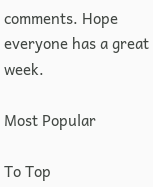comments. Hope everyone has a great week.

Most Popular

To Top